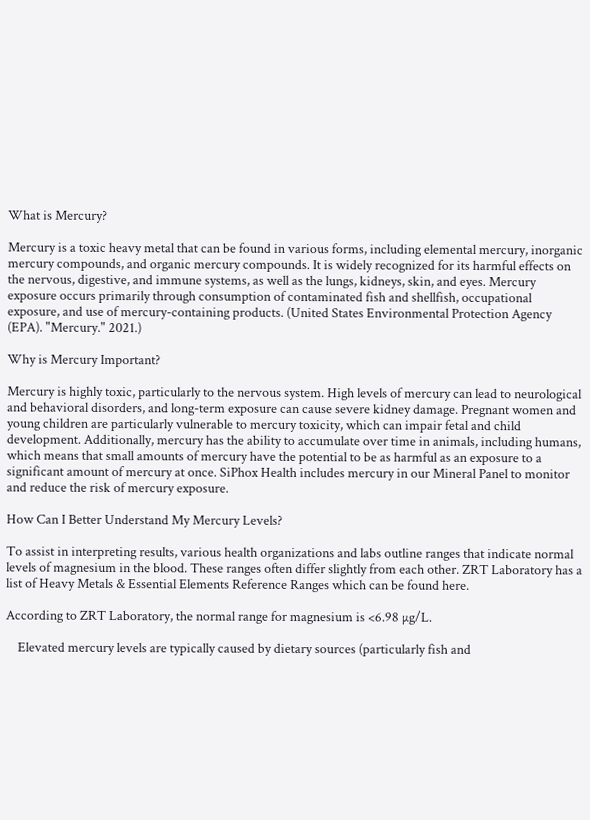What is Mercury?

Mercury is a toxic heavy metal that can be found in various forms, including elemental mercury, inorganic mercury compounds, and organic mercury compounds. It is widely recognized for its harmful effects on the nervous, digestive, and immune systems, as well as the lungs, kidneys, skin, and eyes. Mercury exposure occurs primarily through consumption of contaminated fish and shellfish, occupational exposure, and use of mercury-containing products. (United States Environmental Protection Agency (EPA). "Mercury." 2021.)

Why is Mercury Important?

Mercury is highly toxic, particularly to the nervous system. High levels of mercury can lead to neurological and behavioral disorders, and long-term exposure can cause severe kidney damage. Pregnant women and young children are particularly vulnerable to mercury toxicity, which can impair fetal and child development. Additionally, mercury has the ability to accumulate over time in animals, including humans, which means that small amounts of mercury have the potential to be as harmful as an exposure to a significant amount of mercury at once. SiPhox Health includes mercury in our Mineral Panel to monitor and reduce the risk of mercury exposure.

How Can I Better Understand My Mercury Levels?

To assist in interpreting results, various health organizations and labs outline ranges that indicate normal levels of magnesium in the blood. These ranges often differ slightly from each other. ZRT Laboratory has a list of Heavy Metals & Essential Elements Reference Ranges which can be found here.

According to ZRT Laboratory, the normal range for magnesium is <6.98 µg/L.

    Elevated mercury levels are typically caused by dietary sources (particularly fish and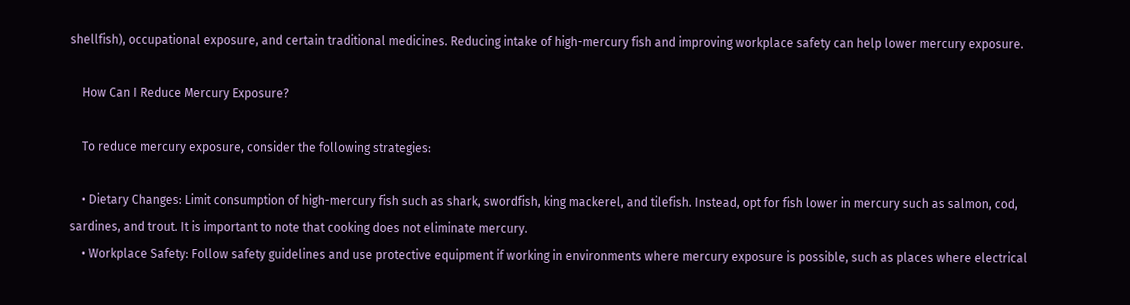shellfish), occupational exposure, and certain traditional medicines. Reducing intake of high-mercury fish and improving workplace safety can help lower mercury exposure.

    How Can I Reduce Mercury Exposure?

    To reduce mercury exposure, consider the following strategies:

    • Dietary Changes: Limit consumption of high-mercury fish such as shark, swordfish, king mackerel, and tilefish. Instead, opt for fish lower in mercury such as salmon, cod, sardines, and trout. It is important to note that cooking does not eliminate mercury.
    • Workplace Safety: Follow safety guidelines and use protective equipment if working in environments where mercury exposure is possible, such as places where electrical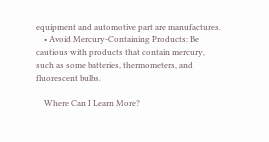equipment and automotive part are manufactures.
    • Avoid Mercury-Containing Products: Be cautious with products that contain mercury, such as some batteries, thermometers, and fluorescent bulbs.

    Where Can I Learn More?